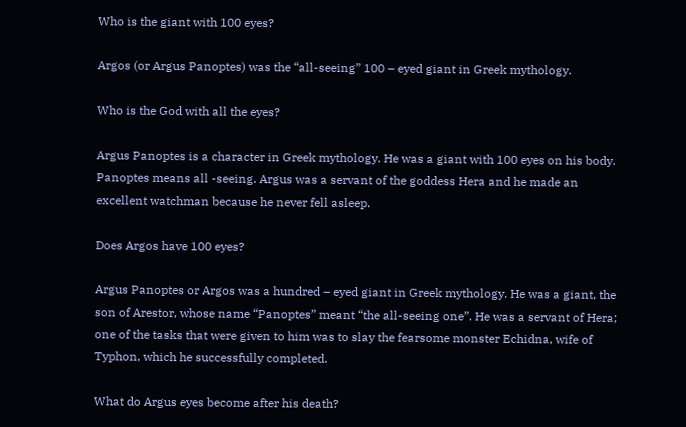Who is the giant with 100 eyes?

Argos (or Argus Panoptes) was the “all-seeing” 100 – eyed giant in Greek mythology.

Who is the God with all the eyes?

Argus Panoptes is a character in Greek mythology. He was a giant with 100 eyes on his body. Panoptes means all -seeing. Argus was a servant of the goddess Hera and he made an excellent watchman because he never fell asleep.

Does Argos have 100 eyes?

Argus Panoptes or Argos was a hundred – eyed giant in Greek mythology. He was a giant, the son of Arestor, whose name “Panoptes” meant “the all-seeing one”. He was a servant of Hera; one of the tasks that were given to him was to slay the fearsome monster Echidna, wife of Typhon, which he successfully completed.

What do Argus eyes become after his death?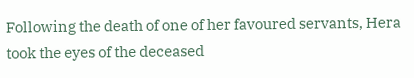Following the death of one of her favoured servants, Hera took the eyes of the deceased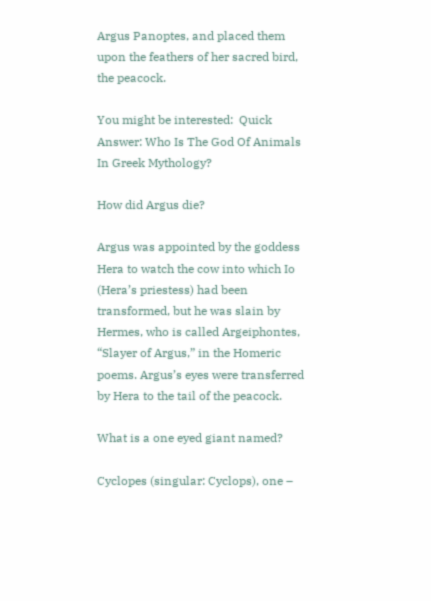Argus Panoptes, and placed them upon the feathers of her sacred bird, the peacock.

You might be interested:  Quick Answer: Who Is The God Of Animals In Greek Mythology?

How did Argus die?

Argus was appointed by the goddess Hera to watch the cow into which Io (Hera’s priestess) had been transformed, but he was slain by Hermes, who is called Argeiphontes, “Slayer of Argus,” in the Homeric poems. Argus’s eyes were transferred by Hera to the tail of the peacock.

What is a one eyed giant named?

Cyclopes (singular: Cyclops), one –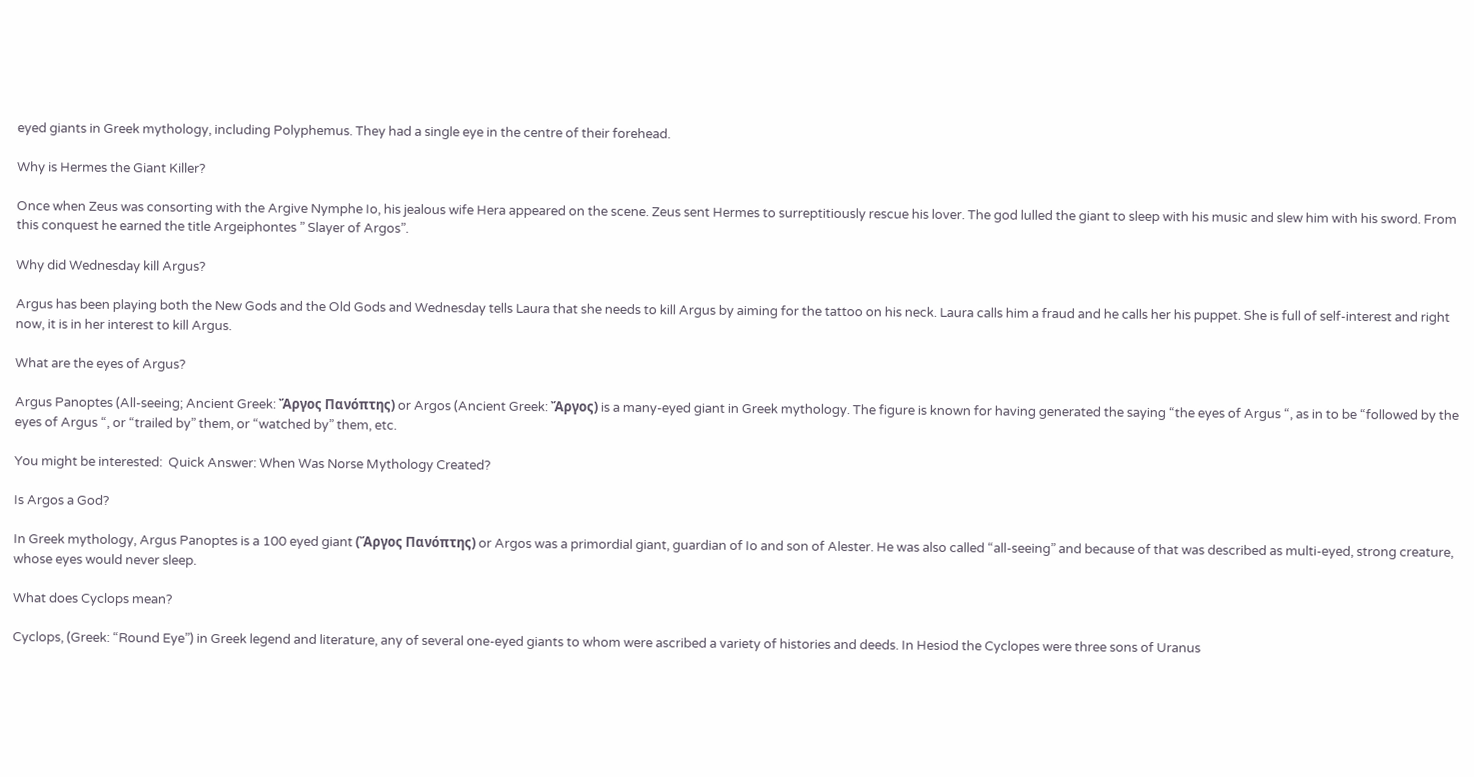eyed giants in Greek mythology, including Polyphemus. They had a single eye in the centre of their forehead.

Why is Hermes the Giant Killer?

Once when Zeus was consorting with the Argive Nymphe Io, his jealous wife Hera appeared on the scene. Zeus sent Hermes to surreptitiously rescue his lover. The god lulled the giant to sleep with his music and slew him with his sword. From this conquest he earned the title Argeiphontes ” Slayer of Argos”.

Why did Wednesday kill Argus?

Argus has been playing both the New Gods and the Old Gods and Wednesday tells Laura that she needs to kill Argus by aiming for the tattoo on his neck. Laura calls him a fraud and he calls her his puppet. She is full of self-interest and right now, it is in her interest to kill Argus.

What are the eyes of Argus?

Argus Panoptes (All-seeing; Ancient Greek: Ἄργος Πανόπτης) or Argos (Ancient Greek: Ἄργος) is a many-eyed giant in Greek mythology. The figure is known for having generated the saying “the eyes of Argus “, as in to be “followed by the eyes of Argus “, or “trailed by” them, or “watched by” them, etc.

You might be interested:  Quick Answer: When Was Norse Mythology Created?

Is Argos a God?

In Greek mythology, Argus Panoptes is a 100 eyed giant (Ἄργος Πανόπτης) or Argos was a primordial giant, guardian of Io and son of Alester. He was also called “all-seeing” and because of that was described as multi-eyed, strong creature, whose eyes would never sleep.

What does Cyclops mean?

Cyclops, (Greek: “Round Eye”) in Greek legend and literature, any of several one-eyed giants to whom were ascribed a variety of histories and deeds. In Hesiod the Cyclopes were three sons of Uranus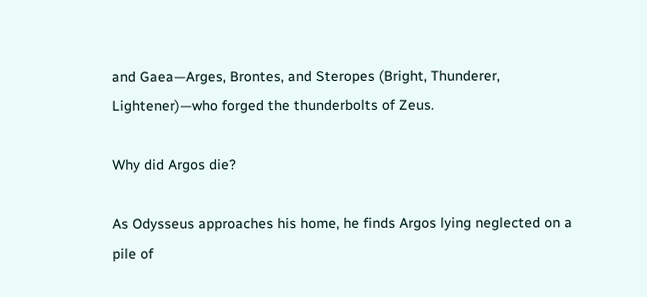and Gaea—Arges, Brontes, and Steropes (Bright, Thunderer, Lightener)—who forged the thunderbolts of Zeus.

Why did Argos die?

As Odysseus approaches his home, he finds Argos lying neglected on a pile of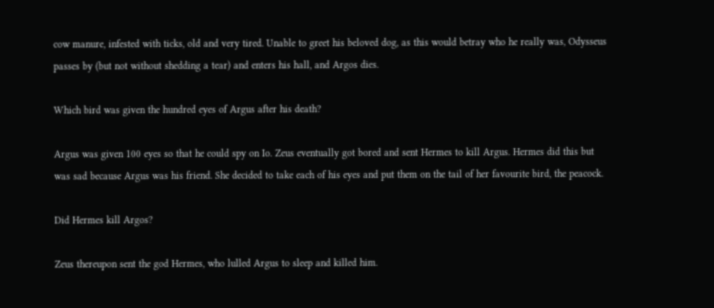cow manure, infested with ticks, old and very tired. Unable to greet his beloved dog, as this would betray who he really was, Odysseus passes by (but not without shedding a tear) and enters his hall, and Argos dies.

Which bird was given the hundred eyes of Argus after his death?

Argus was given 100 eyes so that he could spy on Io. Zeus eventually got bored and sent Hermes to kill Argus. Hermes did this but was sad because Argus was his friend. She decided to take each of his eyes and put them on the tail of her favourite bird, the peacock.

Did Hermes kill Argos?

Zeus thereupon sent the god Hermes, who lulled Argus to sleep and killed him.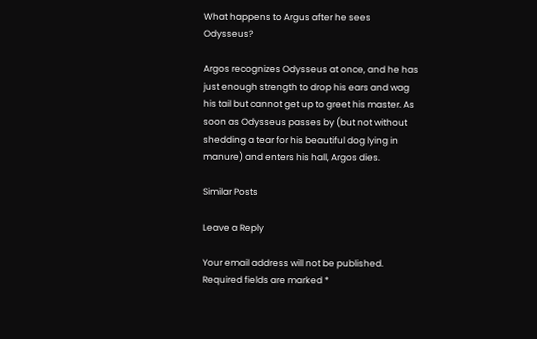What happens to Argus after he sees Odysseus?

Argos recognizes Odysseus at once, and he has just enough strength to drop his ears and wag his tail but cannot get up to greet his master. As soon as Odysseus passes by (but not without shedding a tear for his beautiful dog lying in manure) and enters his hall, Argos dies.

Similar Posts

Leave a Reply

Your email address will not be published. Required fields are marked *